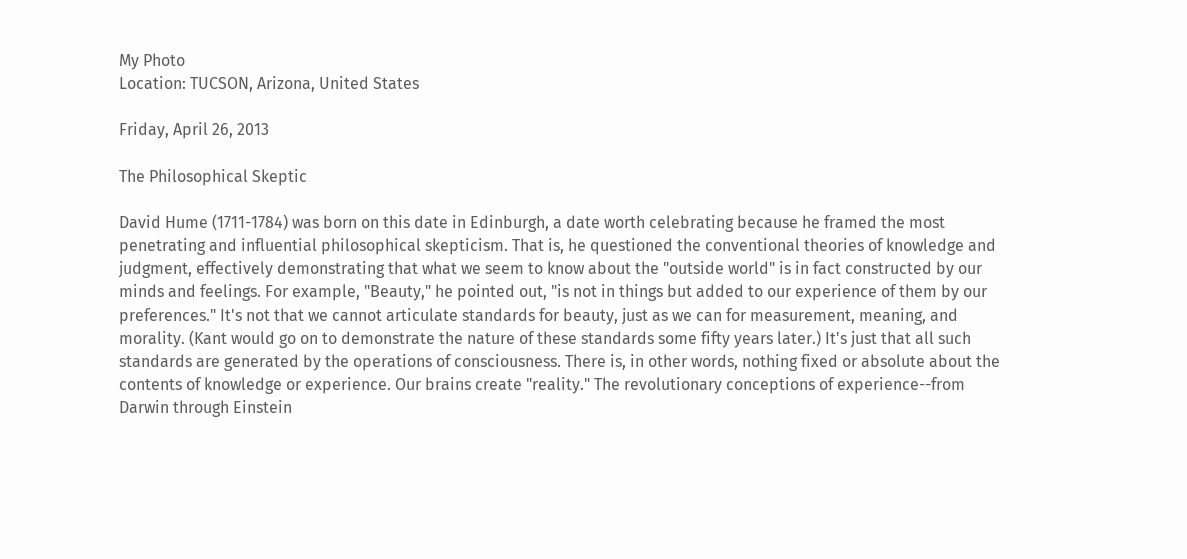My Photo
Location: TUCSON, Arizona, United States

Friday, April 26, 2013

The Philosophical Skeptic

David Hume (1711-1784) was born on this date in Edinburgh, a date worth celebrating because he framed the most penetrating and influential philosophical skepticism. That is, he questioned the conventional theories of knowledge and judgment, effectively demonstrating that what we seem to know about the "outside world" is in fact constructed by our minds and feelings. For example, "Beauty," he pointed out, "is not in things but added to our experience of them by our preferences." It's not that we cannot articulate standards for beauty, just as we can for measurement, meaning, and morality. (Kant would go on to demonstrate the nature of these standards some fifty years later.) It's just that all such standards are generated by the operations of consciousness. There is, in other words, nothing fixed or absolute about the contents of knowledge or experience. Our brains create "reality." The revolutionary conceptions of experience--from Darwin through Einstein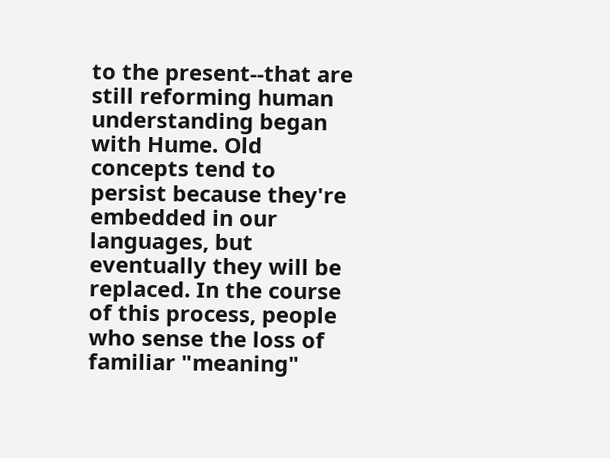to the present--that are still reforming human understanding began with Hume. Old concepts tend to persist because they're embedded in our languages, but eventually they will be replaced. In the course of this process, people who sense the loss of familiar "meaning"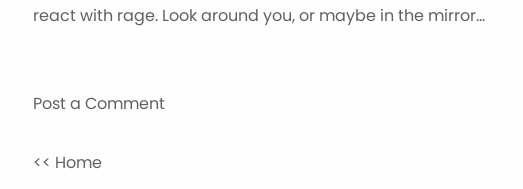react with rage. Look around you, or maybe in the mirror...


Post a Comment

<< Home